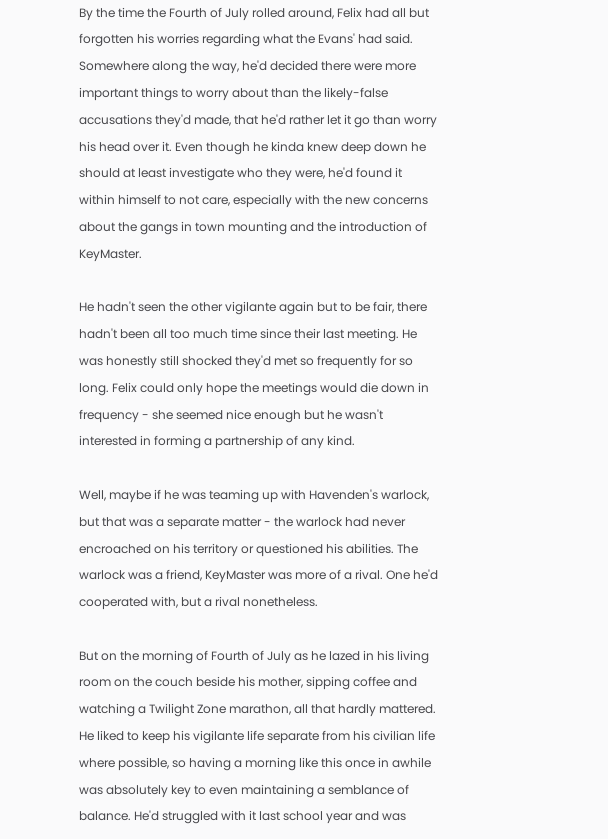By the time the Fourth of July rolled around, Felix had all but forgotten his worries regarding what the Evans' had said. Somewhere along the way, he'd decided there were more important things to worry about than the likely-false accusations they'd made, that he'd rather let it go than worry his head over it. Even though he kinda knew deep down he should at least investigate who they were, he'd found it within himself to not care, especially with the new concerns about the gangs in town mounting and the introduction of KeyMaster.

He hadn't seen the other vigilante again but to be fair, there hadn't been all too much time since their last meeting. He was honestly still shocked they'd met so frequently for so long. Felix could only hope the meetings would die down in frequency - she seemed nice enough but he wasn't interested in forming a partnership of any kind.

Well, maybe if he was teaming up with Havenden's warlock, but that was a separate matter - the warlock had never encroached on his territory or questioned his abilities. The warlock was a friend, KeyMaster was more of a rival. One he'd cooperated with, but a rival nonetheless.

But on the morning of Fourth of July as he lazed in his living room on the couch beside his mother, sipping coffee and watching a Twilight Zone marathon, all that hardly mattered. He liked to keep his vigilante life separate from his civilian life where possible, so having a morning like this once in awhile was absolutely key to even maintaining a semblance of balance. He'd struggled with it last school year and was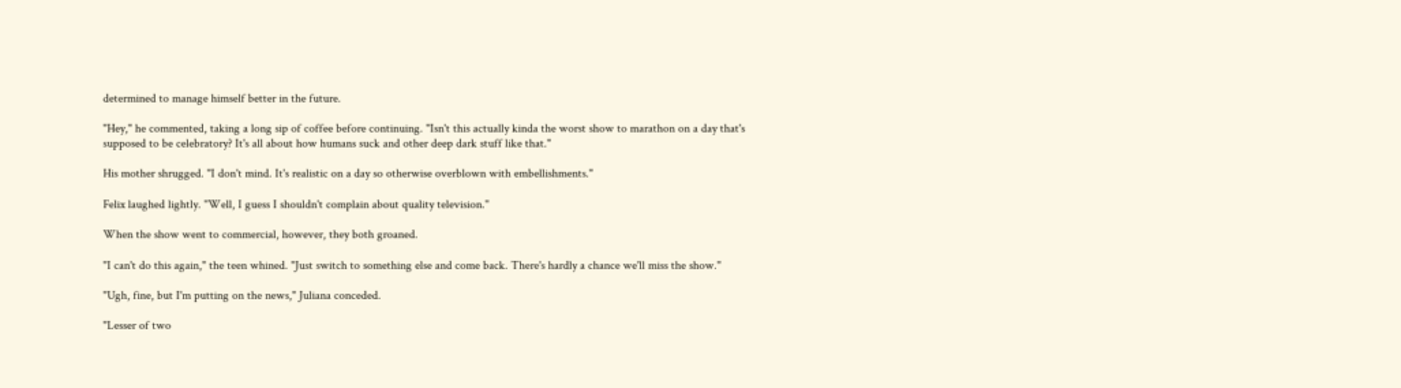determined to manage himself better in the future.

"Hey," he commented, taking a long sip of coffee before continuing. "Isn't this actually kinda the worst show to marathon on a day that's supposed to be celebratory? It's all about how humans suck and other deep dark stuff like that."

His mother shrugged. "I don't mind. It's realistic on a day so otherwise overblown with embellishments."

Felix laughed lightly. "Well, I guess I shouldn't complain about quality television."

When the show went to commercial, however, they both groaned.

"I can't do this again," the teen whined. "Just switch to something else and come back. There's hardly a chance we'll miss the show."

"Ugh, fine, but I'm putting on the news," Juliana conceded.

"Lesser of two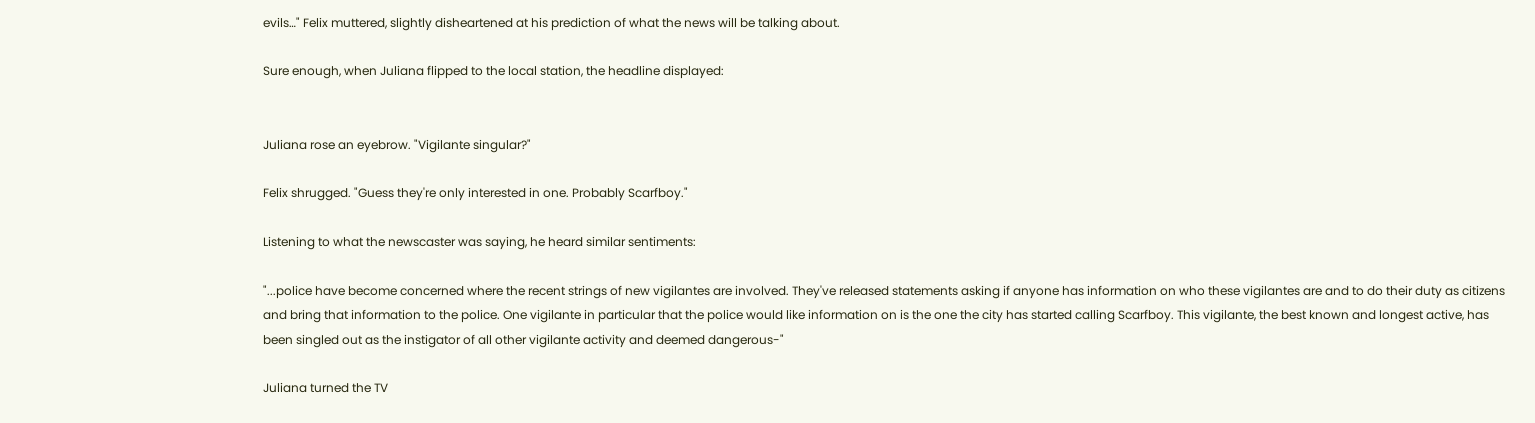evils…" Felix muttered, slightly disheartened at his prediction of what the news will be talking about.

Sure enough, when Juliana flipped to the local station, the headline displayed:


Juliana rose an eyebrow. "Vigilante singular?"

Felix shrugged. "Guess they're only interested in one. Probably Scarfboy."

Listening to what the newscaster was saying, he heard similar sentiments:

"...police have become concerned where the recent strings of new vigilantes are involved. They've released statements asking if anyone has information on who these vigilantes are and to do their duty as citizens and bring that information to the police. One vigilante in particular that the police would like information on is the one the city has started calling Scarfboy. This vigilante, the best known and longest active, has been singled out as the instigator of all other vigilante activity and deemed dangerous-"

Juliana turned the TV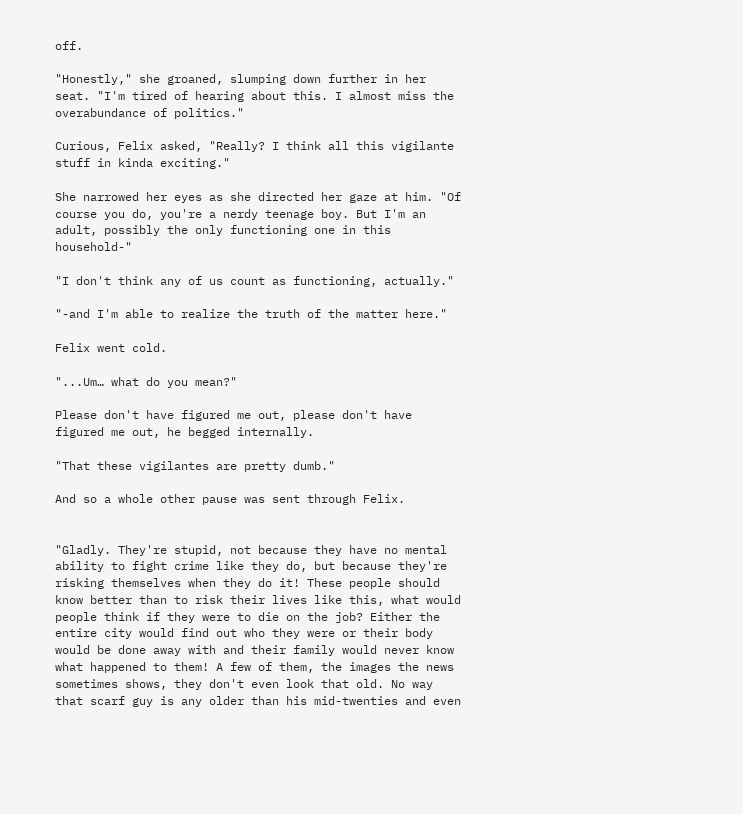off.

"Honestly," she groaned, slumping down further in her seat. "I'm tired of hearing about this. I almost miss the overabundance of politics."

Curious, Felix asked, "Really? I think all this vigilante stuff in kinda exciting."

She narrowed her eyes as she directed her gaze at him. "Of course you do, you're a nerdy teenage boy. But I'm an adult, possibly the only functioning one in this household-"

"I don't think any of us count as functioning, actually."

"-and I'm able to realize the truth of the matter here."

Felix went cold.

"...Um… what do you mean?"

Please don't have figured me out, please don't have figured me out, he begged internally.

"That these vigilantes are pretty dumb."

And so a whole other pause was sent through Felix.


"Gladly. They're stupid, not because they have no mental ability to fight crime like they do, but because they're risking themselves when they do it! These people should know better than to risk their lives like this, what would people think if they were to die on the job? Either the entire city would find out who they were or their body would be done away with and their family would never know what happened to them! A few of them, the images the news sometimes shows, they don't even look that old. No way that scarf guy is any older than his mid-twenties and even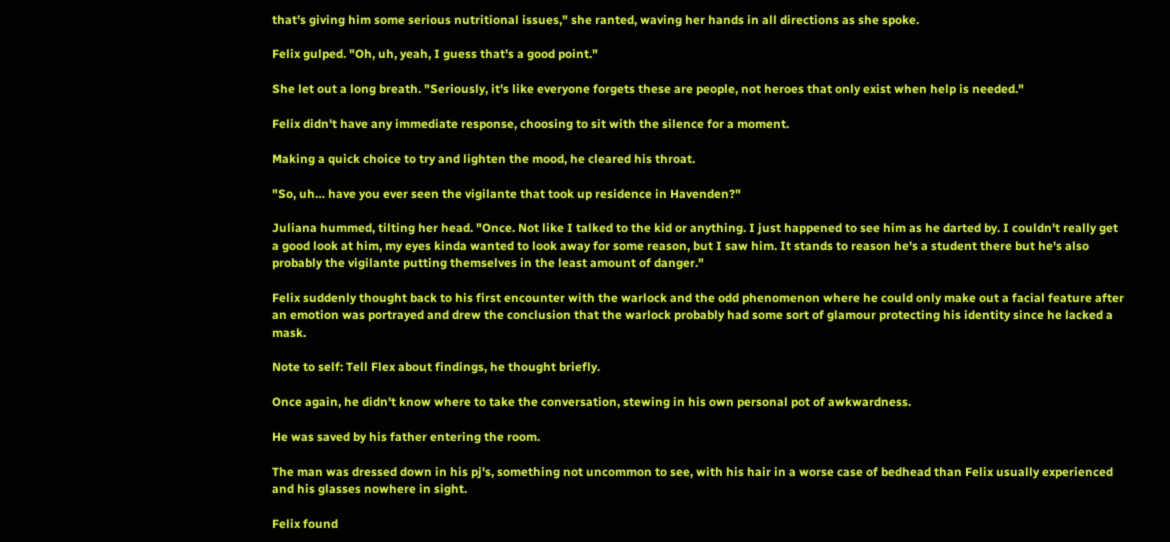that's giving him some serious nutritional issues," she ranted, waving her hands in all directions as she spoke.

Felix gulped. "Oh, uh, yeah, I guess that's a good point."

She let out a long breath. "Seriously, it's like everyone forgets these are people, not heroes that only exist when help is needed."

Felix didn't have any immediate response, choosing to sit with the silence for a moment.

Making a quick choice to try and lighten the mood, he cleared his throat.

"So, uh… have you ever seen the vigilante that took up residence in Havenden?"

Juliana hummed, tilting her head. "Once. Not like I talked to the kid or anything. I just happened to see him as he darted by. I couldn't really get a good look at him, my eyes kinda wanted to look away for some reason, but I saw him. It stands to reason he's a student there but he's also probably the vigilante putting themselves in the least amount of danger."

Felix suddenly thought back to his first encounter with the warlock and the odd phenomenon where he could only make out a facial feature after an emotion was portrayed and drew the conclusion that the warlock probably had some sort of glamour protecting his identity since he lacked a mask.

Note to self: Tell Flex about findings, he thought briefly.

Once again, he didn't know where to take the conversation, stewing in his own personal pot of awkwardness.

He was saved by his father entering the room.

The man was dressed down in his pj's, something not uncommon to see, with his hair in a worse case of bedhead than Felix usually experienced and his glasses nowhere in sight.

Felix found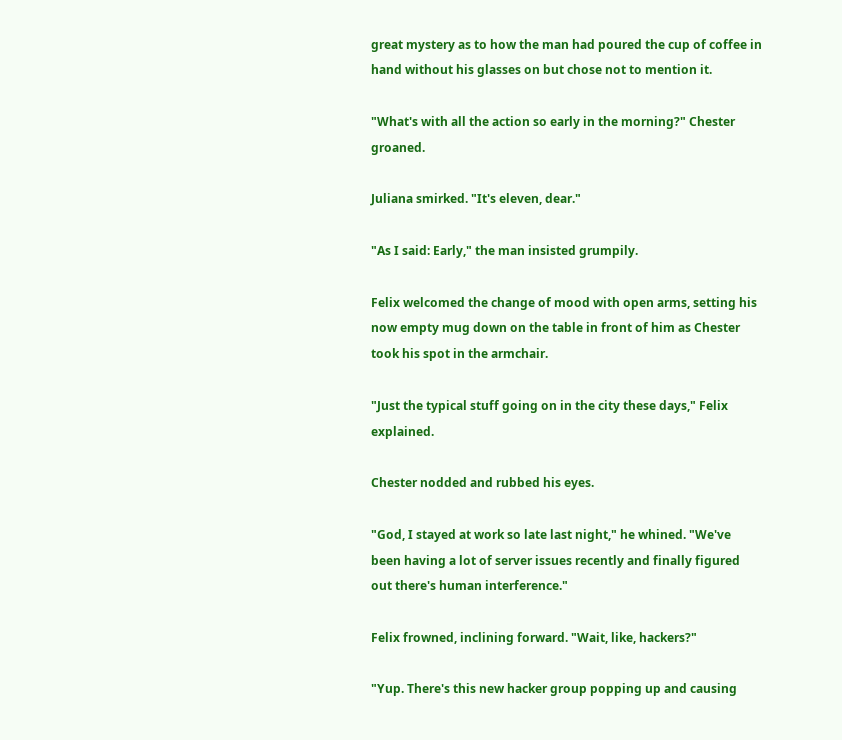great mystery as to how the man had poured the cup of coffee in hand without his glasses on but chose not to mention it.

"What's with all the action so early in the morning?" Chester groaned.

Juliana smirked. "It's eleven, dear."

"As I said: Early," the man insisted grumpily.

Felix welcomed the change of mood with open arms, setting his now empty mug down on the table in front of him as Chester took his spot in the armchair.

"Just the typical stuff going on in the city these days," Felix explained.

Chester nodded and rubbed his eyes.

"God, I stayed at work so late last night," he whined. "We've been having a lot of server issues recently and finally figured out there's human interference."

Felix frowned, inclining forward. "Wait, like, hackers?"

"Yup. There's this new hacker group popping up and causing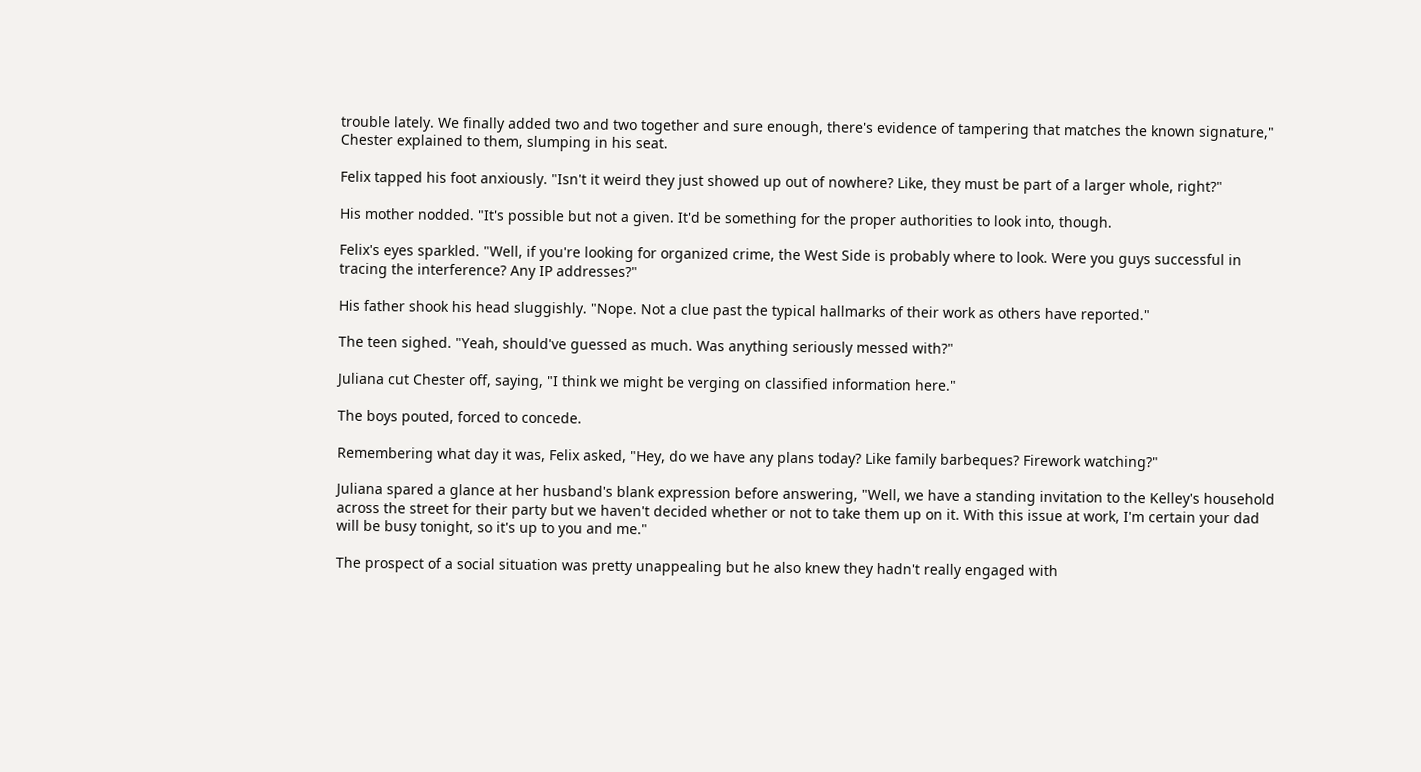trouble lately. We finally added two and two together and sure enough, there's evidence of tampering that matches the known signature," Chester explained to them, slumping in his seat.

Felix tapped his foot anxiously. "Isn't it weird they just showed up out of nowhere? Like, they must be part of a larger whole, right?"

His mother nodded. "It's possible but not a given. It'd be something for the proper authorities to look into, though.

Felix's eyes sparkled. "Well, if you're looking for organized crime, the West Side is probably where to look. Were you guys successful in tracing the interference? Any IP addresses?"

His father shook his head sluggishly. "Nope. Not a clue past the typical hallmarks of their work as others have reported."

The teen sighed. "Yeah, should've guessed as much. Was anything seriously messed with?"

Juliana cut Chester off, saying, "I think we might be verging on classified information here."

The boys pouted, forced to concede.

Remembering what day it was, Felix asked, "Hey, do we have any plans today? Like family barbeques? Firework watching?"

Juliana spared a glance at her husband's blank expression before answering, "Well, we have a standing invitation to the Kelley's household across the street for their party but we haven't decided whether or not to take them up on it. With this issue at work, I'm certain your dad will be busy tonight, so it's up to you and me."

The prospect of a social situation was pretty unappealing but he also knew they hadn't really engaged with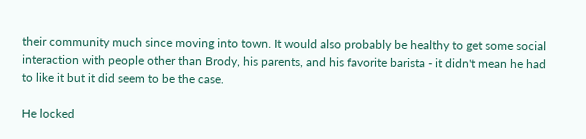their community much since moving into town. It would also probably be healthy to get some social interaction with people other than Brody, his parents, and his favorite barista - it didn't mean he had to like it but it did seem to be the case.

He locked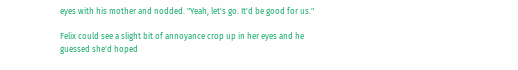eyes with his mother and nodded. "Yeah, let's go. It'd be good for us."

Felix could see a slight bit of annoyance crop up in her eyes and he guessed she'd hoped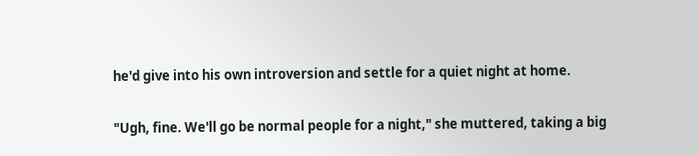he'd give into his own introversion and settle for a quiet night at home.

"Ugh, fine. We'll go be normal people for a night," she muttered, taking a big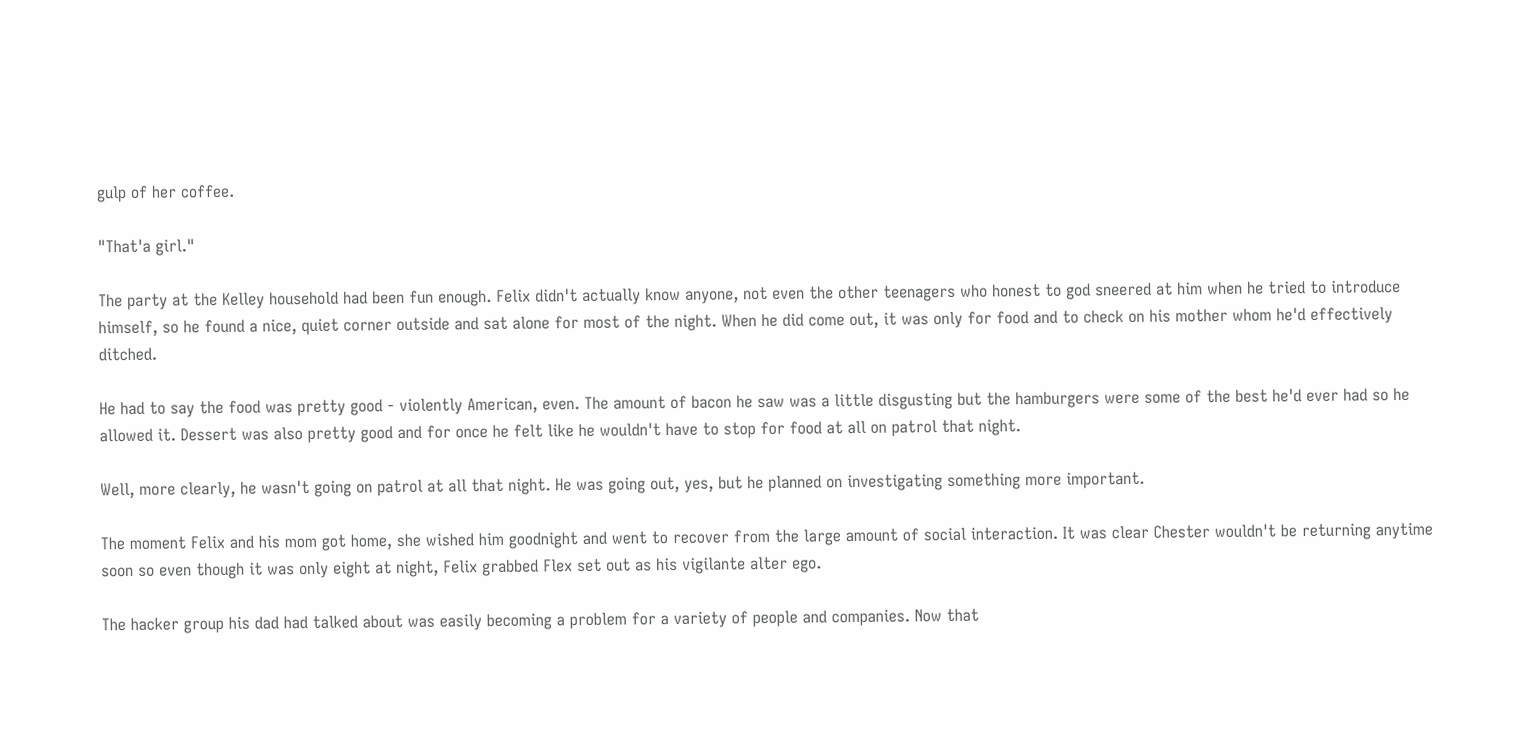gulp of her coffee.

"That'a girl."

The party at the Kelley household had been fun enough. Felix didn't actually know anyone, not even the other teenagers who honest to god sneered at him when he tried to introduce himself, so he found a nice, quiet corner outside and sat alone for most of the night. When he did come out, it was only for food and to check on his mother whom he'd effectively ditched.

He had to say the food was pretty good - violently American, even. The amount of bacon he saw was a little disgusting but the hamburgers were some of the best he'd ever had so he allowed it. Dessert was also pretty good and for once he felt like he wouldn't have to stop for food at all on patrol that night.

Well, more clearly, he wasn't going on patrol at all that night. He was going out, yes, but he planned on investigating something more important.

The moment Felix and his mom got home, she wished him goodnight and went to recover from the large amount of social interaction. It was clear Chester wouldn't be returning anytime soon so even though it was only eight at night, Felix grabbed Flex set out as his vigilante alter ego.

The hacker group his dad had talked about was easily becoming a problem for a variety of people and companies. Now that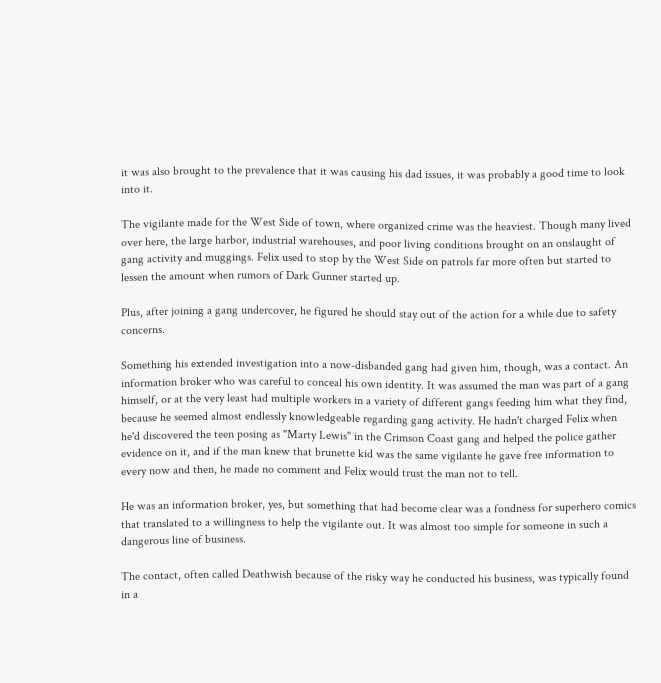it was also brought to the prevalence that it was causing his dad issues, it was probably a good time to look into it.

The vigilante made for the West Side of town, where organized crime was the heaviest. Though many lived over here, the large harbor, industrial warehouses, and poor living conditions brought on an onslaught of gang activity and muggings. Felix used to stop by the West Side on patrols far more often but started to lessen the amount when rumors of Dark Gunner started up.

Plus, after joining a gang undercover, he figured he should stay out of the action for a while due to safety concerns.

Something his extended investigation into a now-disbanded gang had given him, though, was a contact. An information broker who was careful to conceal his own identity. It was assumed the man was part of a gang himself, or at the very least had multiple workers in a variety of different gangs feeding him what they find, because he seemed almost endlessly knowledgeable regarding gang activity. He hadn't charged Felix when he'd discovered the teen posing as "Marty Lewis" in the Crimson Coast gang and helped the police gather evidence on it, and if the man knew that brunette kid was the same vigilante he gave free information to every now and then, he made no comment and Felix would trust the man not to tell.

He was an information broker, yes, but something that had become clear was a fondness for superhero comics that translated to a willingness to help the vigilante out. It was almost too simple for someone in such a dangerous line of business.

The contact, often called Deathwish because of the risky way he conducted his business, was typically found in a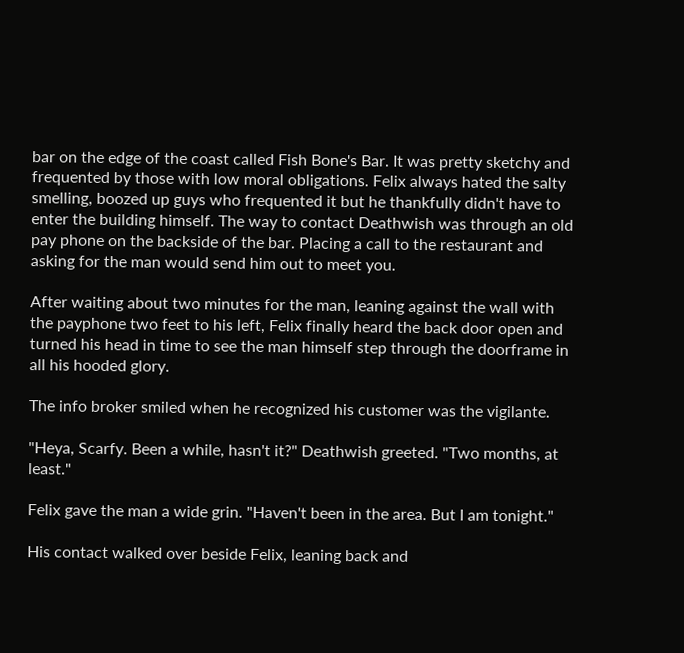bar on the edge of the coast called Fish Bone's Bar. It was pretty sketchy and frequented by those with low moral obligations. Felix always hated the salty smelling, boozed up guys who frequented it but he thankfully didn't have to enter the building himself. The way to contact Deathwish was through an old pay phone on the backside of the bar. Placing a call to the restaurant and asking for the man would send him out to meet you.

After waiting about two minutes for the man, leaning against the wall with the payphone two feet to his left, Felix finally heard the back door open and turned his head in time to see the man himself step through the doorframe in all his hooded glory.

The info broker smiled when he recognized his customer was the vigilante.

"Heya, Scarfy. Been a while, hasn't it?" Deathwish greeted. "Two months, at least."

Felix gave the man a wide grin. "Haven't been in the area. But I am tonight."

His contact walked over beside Felix, leaning back and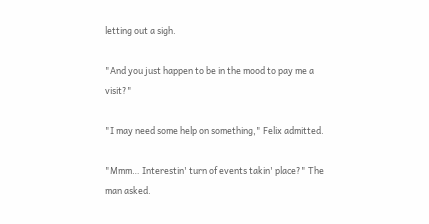letting out a sigh.

"And you just happen to be in the mood to pay me a visit?"

"I may need some help on something," Felix admitted.

"Mmm… Interestin' turn of events takin' place?" The man asked.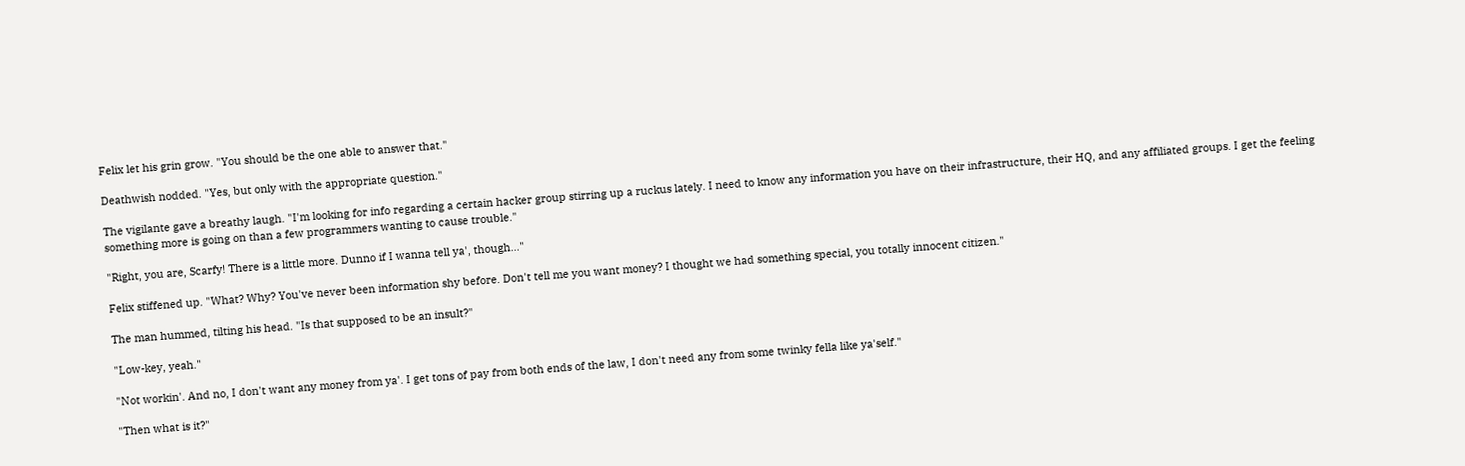Felix let his grin grow. "You should be the one able to answer that."

Deathwish nodded. "Yes, but only with the appropriate question."

The vigilante gave a breathy laugh. "I'm looking for info regarding a certain hacker group stirring up a ruckus lately. I need to know any information you have on their infrastructure, their HQ, and any affiliated groups. I get the feeling something more is going on than a few programmers wanting to cause trouble."

"Right, you are, Scarfy! There is a little more. Dunno if I wanna tell ya', though…"

Felix stiffened up. "What? Why? You've never been information shy before. Don't tell me you want money? I thought we had something special, you totally innocent citizen."

The man hummed, tilting his head. "Is that supposed to be an insult?"

"Low-key, yeah."

"Not workin'. And no, I don't want any money from ya'. I get tons of pay from both ends of the law, I don't need any from some twinky fella like ya'self."

"Then what is it?"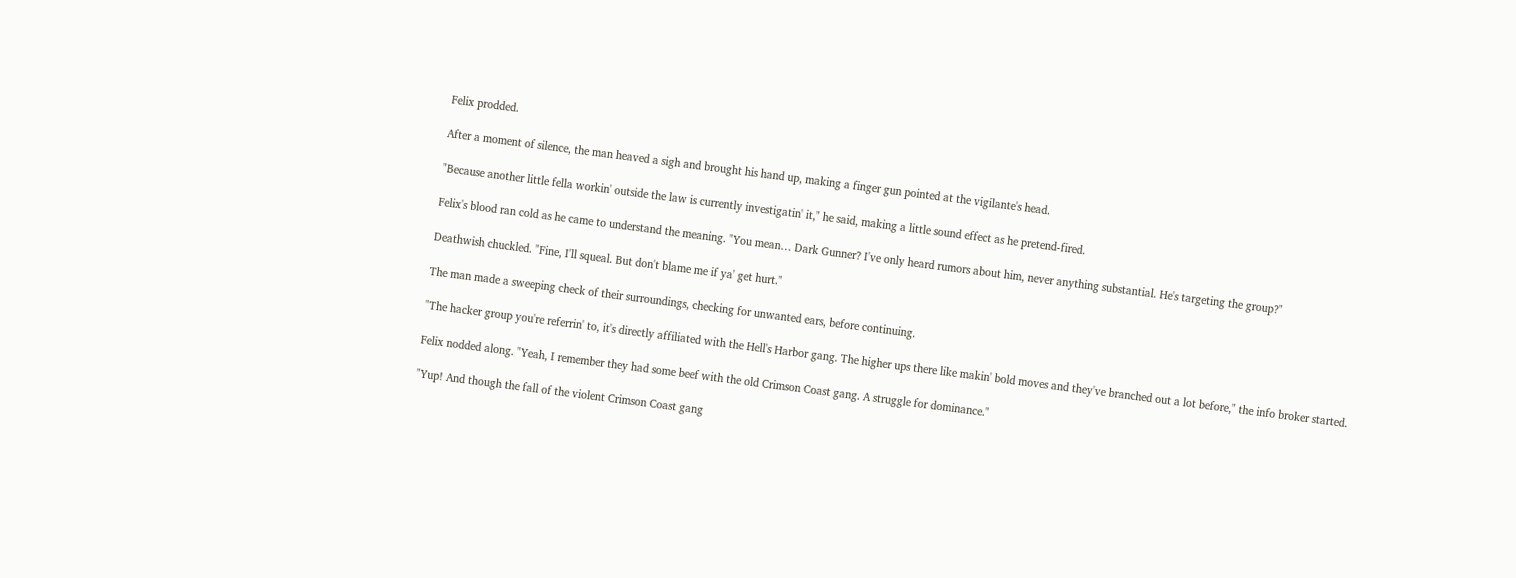Felix prodded.

After a moment of silence, the man heaved a sigh and brought his hand up, making a finger gun pointed at the vigilante's head.

"Because another little fella workin' outside the law is currently investigatin' it," he said, making a little sound effect as he pretend-fired.

Felix's blood ran cold as he came to understand the meaning. "You mean… Dark Gunner? I've only heard rumors about him, never anything substantial. He's targeting the group?"

Deathwish chuckled. "Fine, I'll squeal. But don't blame me if ya' get hurt."

The man made a sweeping check of their surroundings, checking for unwanted ears, before continuing.

"The hacker group you're referrin' to, it's directly affiliated with the Hell's Harbor gang. The higher ups there like makin' bold moves and they've branched out a lot before," the info broker started.

Felix nodded along. "Yeah, I remember they had some beef with the old Crimson Coast gang. A struggle for dominance."

"Yup! And though the fall of the violent Crimson Coast gang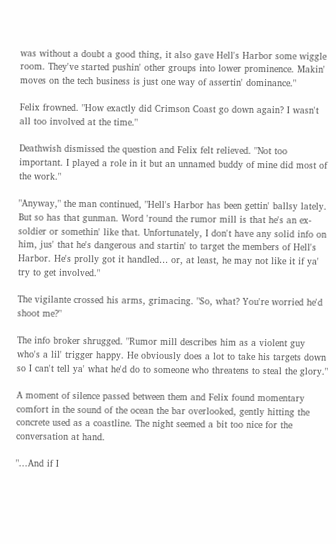was without a doubt a good thing, it also gave Hell's Harbor some wiggle room. They've started pushin' other groups into lower prominence. Makin' moves on the tech business is just one way of assertin' dominance."

Felix frowned. "How exactly did Crimson Coast go down again? I wasn't all too involved at the time."

Deathwish dismissed the question and Felix felt relieved. "Not too important. I played a role in it but an unnamed buddy of mine did most of the work."

"Anyway," the man continued, "Hell's Harbor has been gettin' ballsy lately. But so has that gunman. Word 'round the rumor mill is that he's an ex-soldier or somethin' like that. Unfortunately, I don't have any solid info on him, jus' that he's dangerous and startin' to target the members of Hell's Harbor. He's prolly got it handled… or, at least, he may not like it if ya' try to get involved."

The vigilante crossed his arms, grimacing. "So, what? You're worried he'd shoot me?"

The info broker shrugged. "Rumor mill describes him as a violent guy who's a lil' trigger happy. He obviously does a lot to take his targets down so I can't tell ya' what he'd do to someone who threatens to steal the glory."

A moment of silence passed between them and Felix found momentary comfort in the sound of the ocean the bar overlooked, gently hitting the concrete used as a coastline. The night seemed a bit too nice for the conversation at hand.

"...And if I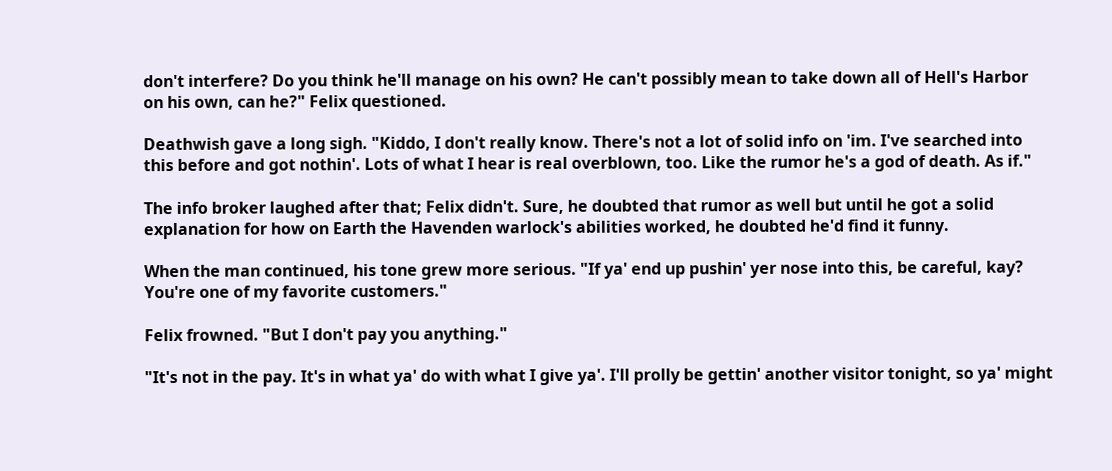don't interfere? Do you think he'll manage on his own? He can't possibly mean to take down all of Hell's Harbor on his own, can he?" Felix questioned.

Deathwish gave a long sigh. "Kiddo, I don't really know. There's not a lot of solid info on 'im. I've searched into this before and got nothin'. Lots of what I hear is real overblown, too. Like the rumor he's a god of death. As if."

The info broker laughed after that; Felix didn't. Sure, he doubted that rumor as well but until he got a solid explanation for how on Earth the Havenden warlock's abilities worked, he doubted he'd find it funny.

When the man continued, his tone grew more serious. "If ya' end up pushin' yer nose into this, be careful, kay? You're one of my favorite customers."

Felix frowned. "But I don't pay you anything."

"It's not in the pay. It's in what ya' do with what I give ya'. I'll prolly be gettin' another visitor tonight, so ya' might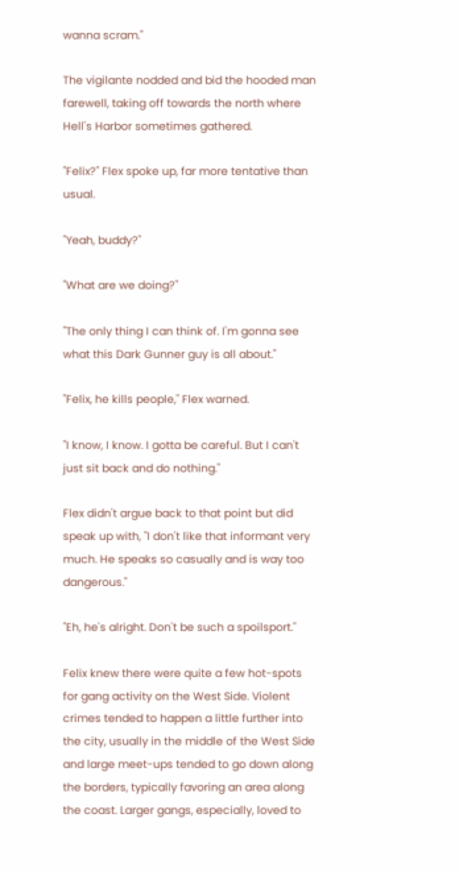wanna scram."

The vigilante nodded and bid the hooded man farewell, taking off towards the north where Hell's Harbor sometimes gathered.

"Felix?" Flex spoke up, far more tentative than usual.

"Yeah, buddy?"

"What are we doing?"

"The only thing I can think of. I'm gonna see what this Dark Gunner guy is all about."

"Felix, he kills people," Flex warned.

"I know, I know. I gotta be careful. But I can't just sit back and do nothing."

Flex didn't argue back to that point but did speak up with, "I don't like that informant very much. He speaks so casually and is way too dangerous."

"Eh, he's alright. Don't be such a spoilsport."

Felix knew there were quite a few hot-spots for gang activity on the West Side. Violent crimes tended to happen a little further into the city, usually in the middle of the West Side and large meet-ups tended to go down along the borders, typically favoring an area along the coast. Larger gangs, especially, loved to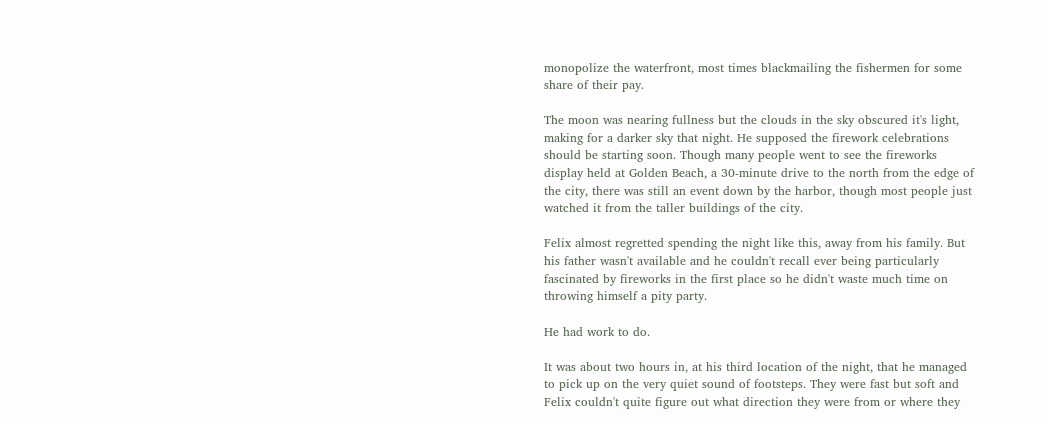monopolize the waterfront, most times blackmailing the fishermen for some share of their pay.

The moon was nearing fullness but the clouds in the sky obscured it's light, making for a darker sky that night. He supposed the firework celebrations should be starting soon. Though many people went to see the fireworks display held at Golden Beach, a 30-minute drive to the north from the edge of the city, there was still an event down by the harbor, though most people just watched it from the taller buildings of the city.

Felix almost regretted spending the night like this, away from his family. But his father wasn't available and he couldn't recall ever being particularly fascinated by fireworks in the first place so he didn't waste much time on throwing himself a pity party.

He had work to do.

It was about two hours in, at his third location of the night, that he managed to pick up on the very quiet sound of footsteps. They were fast but soft and Felix couldn't quite figure out what direction they were from or where they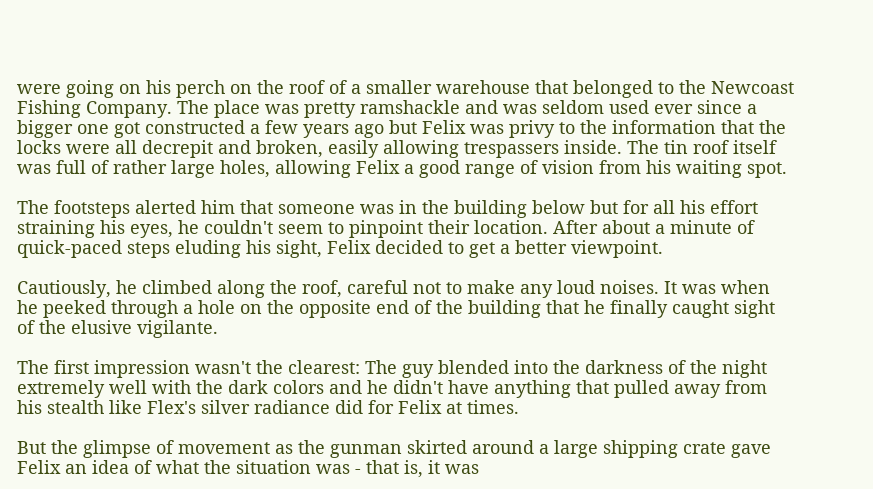were going on his perch on the roof of a smaller warehouse that belonged to the Newcoast Fishing Company. The place was pretty ramshackle and was seldom used ever since a bigger one got constructed a few years ago but Felix was privy to the information that the locks were all decrepit and broken, easily allowing trespassers inside. The tin roof itself was full of rather large holes, allowing Felix a good range of vision from his waiting spot.

The footsteps alerted him that someone was in the building below but for all his effort straining his eyes, he couldn't seem to pinpoint their location. After about a minute of quick-paced steps eluding his sight, Felix decided to get a better viewpoint.

Cautiously, he climbed along the roof, careful not to make any loud noises. It was when he peeked through a hole on the opposite end of the building that he finally caught sight of the elusive vigilante.

The first impression wasn't the clearest: The guy blended into the darkness of the night extremely well with the dark colors and he didn't have anything that pulled away from his stealth like Flex's silver radiance did for Felix at times.

But the glimpse of movement as the gunman skirted around a large shipping crate gave Felix an idea of what the situation was - that is, it was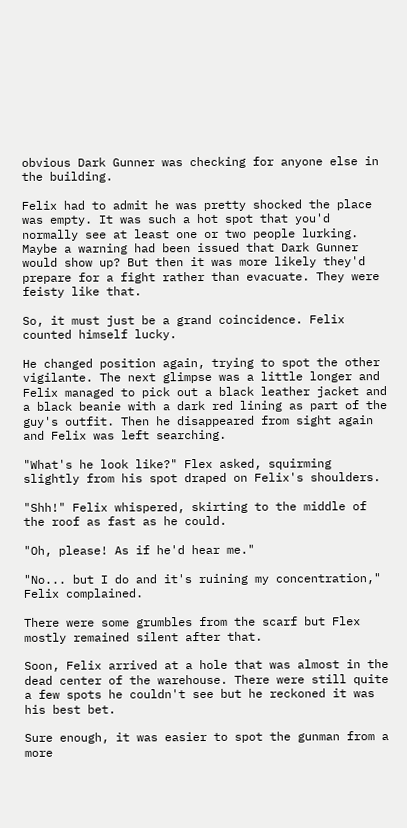obvious Dark Gunner was checking for anyone else in the building.

Felix had to admit he was pretty shocked the place was empty. It was such a hot spot that you'd normally see at least one or two people lurking. Maybe a warning had been issued that Dark Gunner would show up? But then it was more likely they'd prepare for a fight rather than evacuate. They were feisty like that.

So, it must just be a grand coincidence. Felix counted himself lucky.

He changed position again, trying to spot the other vigilante. The next glimpse was a little longer and Felix managed to pick out a black leather jacket and a black beanie with a dark red lining as part of the guy's outfit. Then he disappeared from sight again and Felix was left searching.

"What's he look like?" Flex asked, squirming slightly from his spot draped on Felix's shoulders.

"Shh!" Felix whispered, skirting to the middle of the roof as fast as he could.

"Oh, please! As if he'd hear me."

"No... but I do and it's ruining my concentration," Felix complained.

There were some grumbles from the scarf but Flex mostly remained silent after that.

Soon, Felix arrived at a hole that was almost in the dead center of the warehouse. There were still quite a few spots he couldn't see but he reckoned it was his best bet.

Sure enough, it was easier to spot the gunman from a more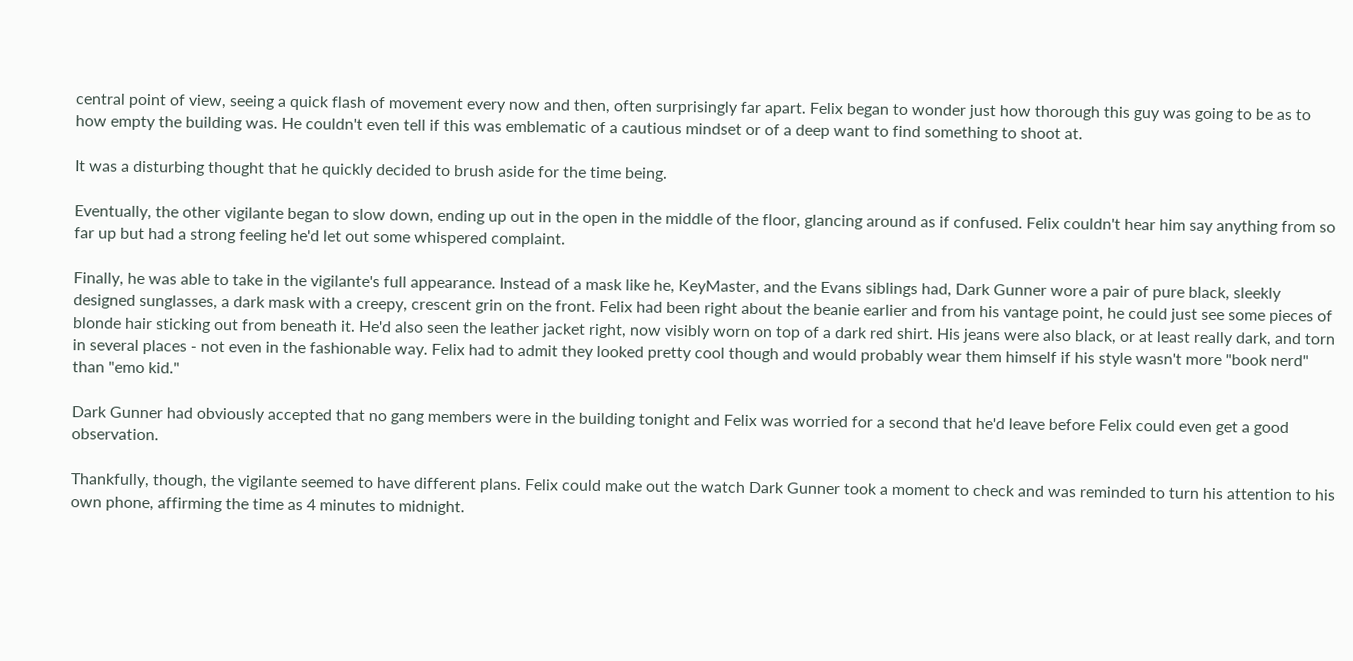central point of view, seeing a quick flash of movement every now and then, often surprisingly far apart. Felix began to wonder just how thorough this guy was going to be as to how empty the building was. He couldn't even tell if this was emblematic of a cautious mindset or of a deep want to find something to shoot at.

It was a disturbing thought that he quickly decided to brush aside for the time being.

Eventually, the other vigilante began to slow down, ending up out in the open in the middle of the floor, glancing around as if confused. Felix couldn't hear him say anything from so far up but had a strong feeling he'd let out some whispered complaint.

Finally, he was able to take in the vigilante's full appearance. Instead of a mask like he, KeyMaster, and the Evans siblings had, Dark Gunner wore a pair of pure black, sleekly designed sunglasses, a dark mask with a creepy, crescent grin on the front. Felix had been right about the beanie earlier and from his vantage point, he could just see some pieces of blonde hair sticking out from beneath it. He'd also seen the leather jacket right, now visibly worn on top of a dark red shirt. His jeans were also black, or at least really dark, and torn in several places - not even in the fashionable way. Felix had to admit they looked pretty cool though and would probably wear them himself if his style wasn't more "book nerd" than "emo kid."

Dark Gunner had obviously accepted that no gang members were in the building tonight and Felix was worried for a second that he'd leave before Felix could even get a good observation.

Thankfully, though, the vigilante seemed to have different plans. Felix could make out the watch Dark Gunner took a moment to check and was reminded to turn his attention to his own phone, affirming the time as 4 minutes to midnight.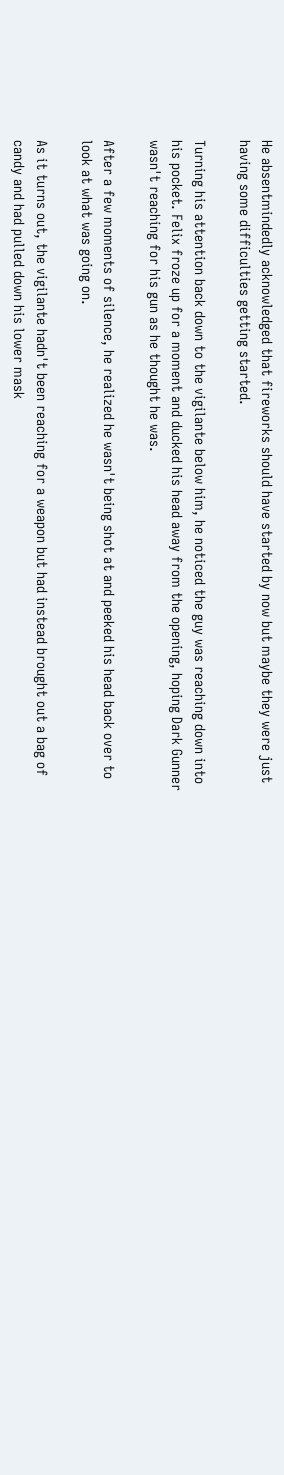He absentmindedly acknowledged that fireworks should have started by now but maybe they were just having some difficulties getting started.

Turning his attention back down to the vigilante below him, he noticed the guy was reaching down into his pocket. Felix froze up for a moment and ducked his head away from the opening, hoping Dark Gunner wasn't reaching for his gun as he thought he was.

After a few moments of silence, he realized he wasn't being shot at and peeked his head back over to look at what was going on.

As it turns out, the vigilante hadn't been reaching for a weapon but had instead brought out a bag of candy and had pulled down his lower mask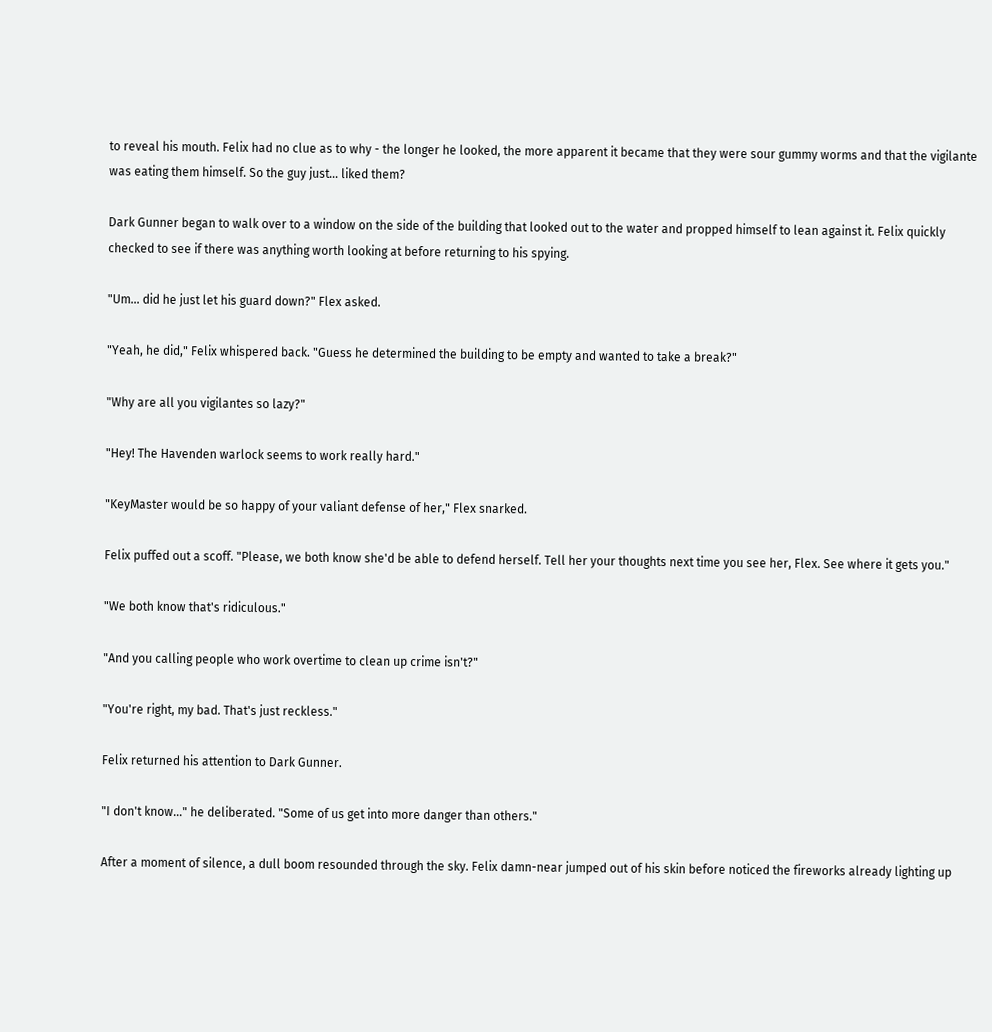to reveal his mouth. Felix had no clue as to why - the longer he looked, the more apparent it became that they were sour gummy worms and that the vigilante was eating them himself. So the guy just… liked them?

Dark Gunner began to walk over to a window on the side of the building that looked out to the water and propped himself to lean against it. Felix quickly checked to see if there was anything worth looking at before returning to his spying.

"Um… did he just let his guard down?" Flex asked.

"Yeah, he did," Felix whispered back. "Guess he determined the building to be empty and wanted to take a break?"

"Why are all you vigilantes so lazy?"

"Hey! The Havenden warlock seems to work really hard."

"KeyMaster would be so happy of your valiant defense of her," Flex snarked.

Felix puffed out a scoff. "Please, we both know she'd be able to defend herself. Tell her your thoughts next time you see her, Flex. See where it gets you."

"We both know that's ridiculous."

"And you calling people who work overtime to clean up crime isn't?"

"You're right, my bad. That's just reckless."

Felix returned his attention to Dark Gunner.

"I don't know…" he deliberated. "Some of us get into more danger than others."

After a moment of silence, a dull boom resounded through the sky. Felix damn-near jumped out of his skin before noticed the fireworks already lighting up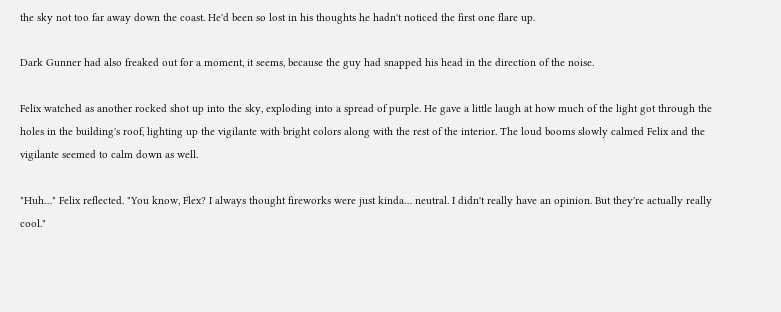the sky not too far away down the coast. He'd been so lost in his thoughts he hadn't noticed the first one flare up.

Dark Gunner had also freaked out for a moment, it seems, because the guy had snapped his head in the direction of the noise.

Felix watched as another rocked shot up into the sky, exploding into a spread of purple. He gave a little laugh at how much of the light got through the holes in the building's roof, lighting up the vigilante with bright colors along with the rest of the interior. The loud booms slowly calmed Felix and the vigilante seemed to calm down as well.

"Huh…" Felix reflected. "You know, Flex? I always thought fireworks were just kinda… neutral. I didn't really have an opinion. But they're actually really cool."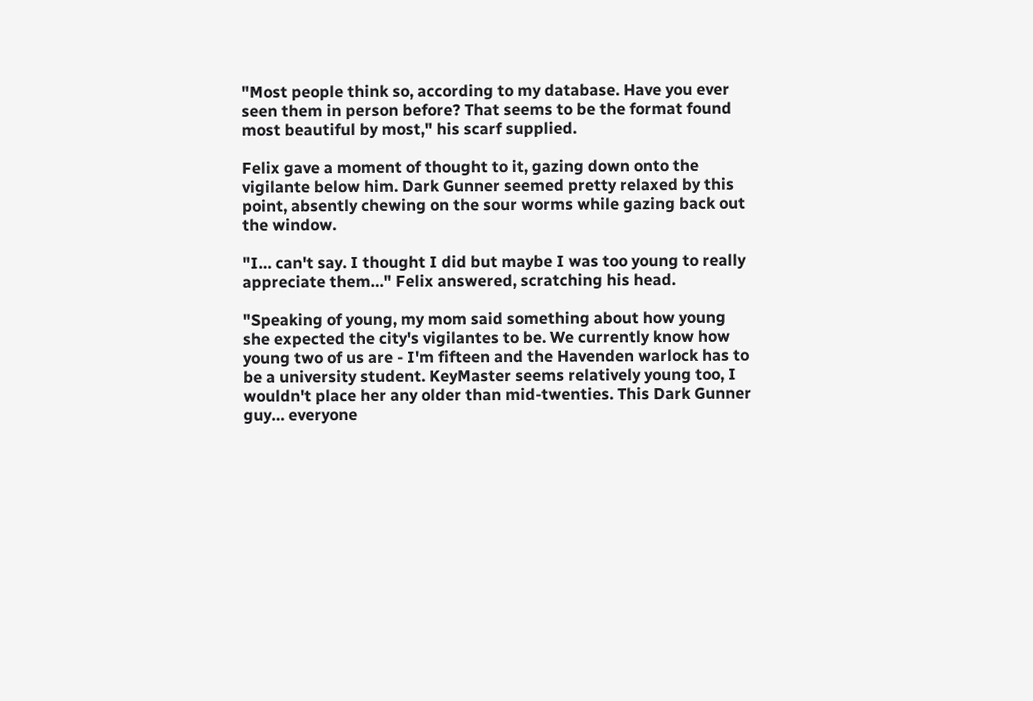"Most people think so, according to my database. Have you ever seen them in person before? That seems to be the format found most beautiful by most," his scarf supplied.

Felix gave a moment of thought to it, gazing down onto the vigilante below him. Dark Gunner seemed pretty relaxed by this point, absently chewing on the sour worms while gazing back out the window.

"I… can't say. I thought I did but maybe I was too young to really appreciate them…" Felix answered, scratching his head.

"Speaking of young, my mom said something about how young she expected the city's vigilantes to be. We currently know how young two of us are - I'm fifteen and the Havenden warlock has to be a university student. KeyMaster seems relatively young too, I wouldn't place her any older than mid-twenties. This Dark Gunner guy… everyone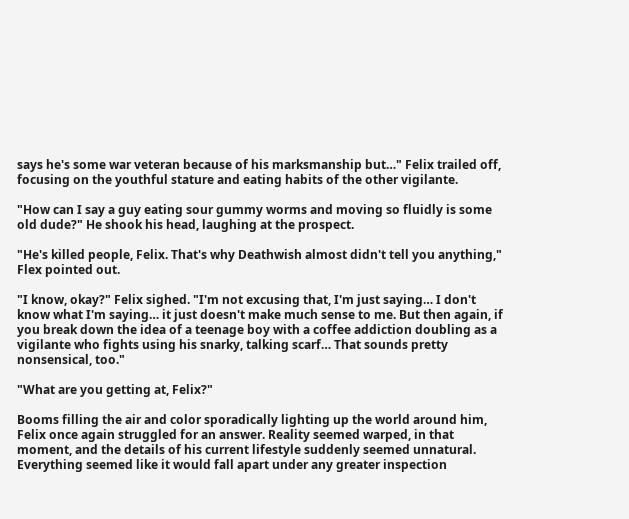says he's some war veteran because of his marksmanship but…" Felix trailed off, focusing on the youthful stature and eating habits of the other vigilante.

"How can I say a guy eating sour gummy worms and moving so fluidly is some old dude?" He shook his head, laughing at the prospect.

"He's killed people, Felix. That's why Deathwish almost didn't tell you anything," Flex pointed out.

"I know, okay?" Felix sighed. "I'm not excusing that, I'm just saying… I don't know what I'm saying… it just doesn't make much sense to me. But then again, if you break down the idea of a teenage boy with a coffee addiction doubling as a vigilante who fights using his snarky, talking scarf… That sounds pretty nonsensical, too."

"What are you getting at, Felix?"

Booms filling the air and color sporadically lighting up the world around him, Felix once again struggled for an answer. Reality seemed warped, in that moment, and the details of his current lifestyle suddenly seemed unnatural. Everything seemed like it would fall apart under any greater inspection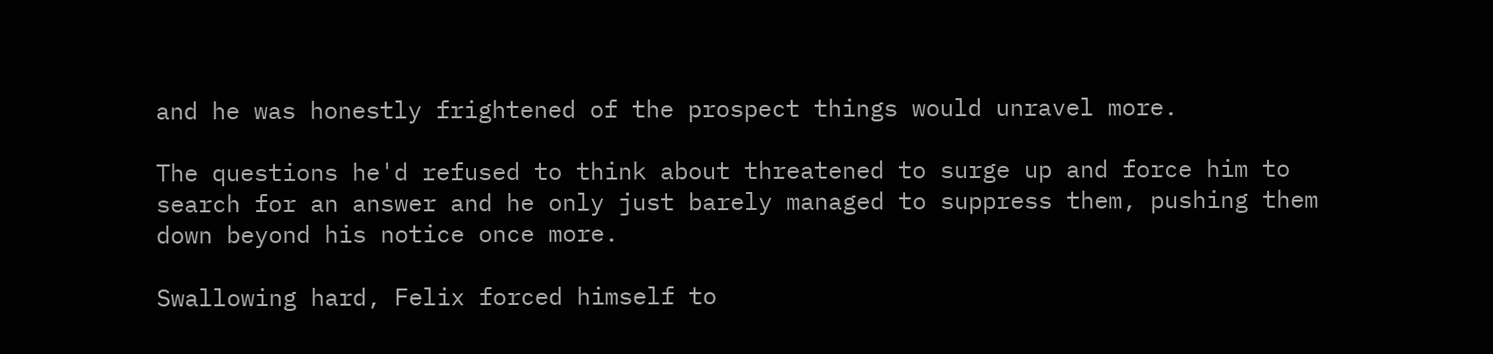and he was honestly frightened of the prospect things would unravel more.

The questions he'd refused to think about threatened to surge up and force him to search for an answer and he only just barely managed to suppress them, pushing them down beyond his notice once more.

Swallowing hard, Felix forced himself to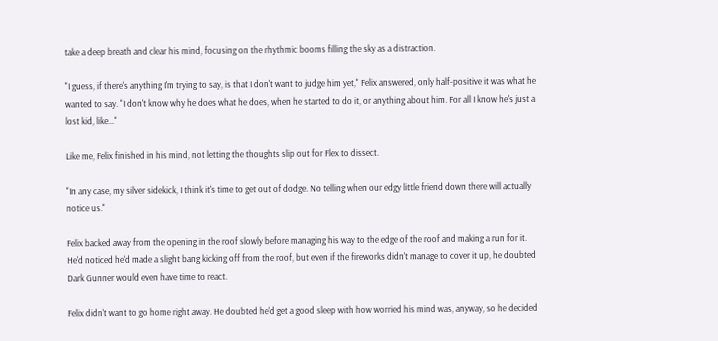take a deep breath and clear his mind, focusing on the rhythmic booms filling the sky as a distraction.

"I guess, if there's anything I'm trying to say, is that I don't want to judge him yet," Felix answered, only half-positive it was what he wanted to say. "I don't know why he does what he does, when he started to do it, or anything about him. For all I know he's just a lost kid, like…"

Like me, Felix finished in his mind, not letting the thoughts slip out for Flex to dissect.

"In any case, my silver sidekick, I think it's time to get out of dodge. No telling when our edgy little friend down there will actually notice us."

Felix backed away from the opening in the roof slowly before managing his way to the edge of the roof and making a run for it. He'd noticed he'd made a slight bang kicking off from the roof, but even if the fireworks didn't manage to cover it up, he doubted Dark Gunner would even have time to react.

Felix didn't want to go home right away. He doubted he'd get a good sleep with how worried his mind was, anyway, so he decided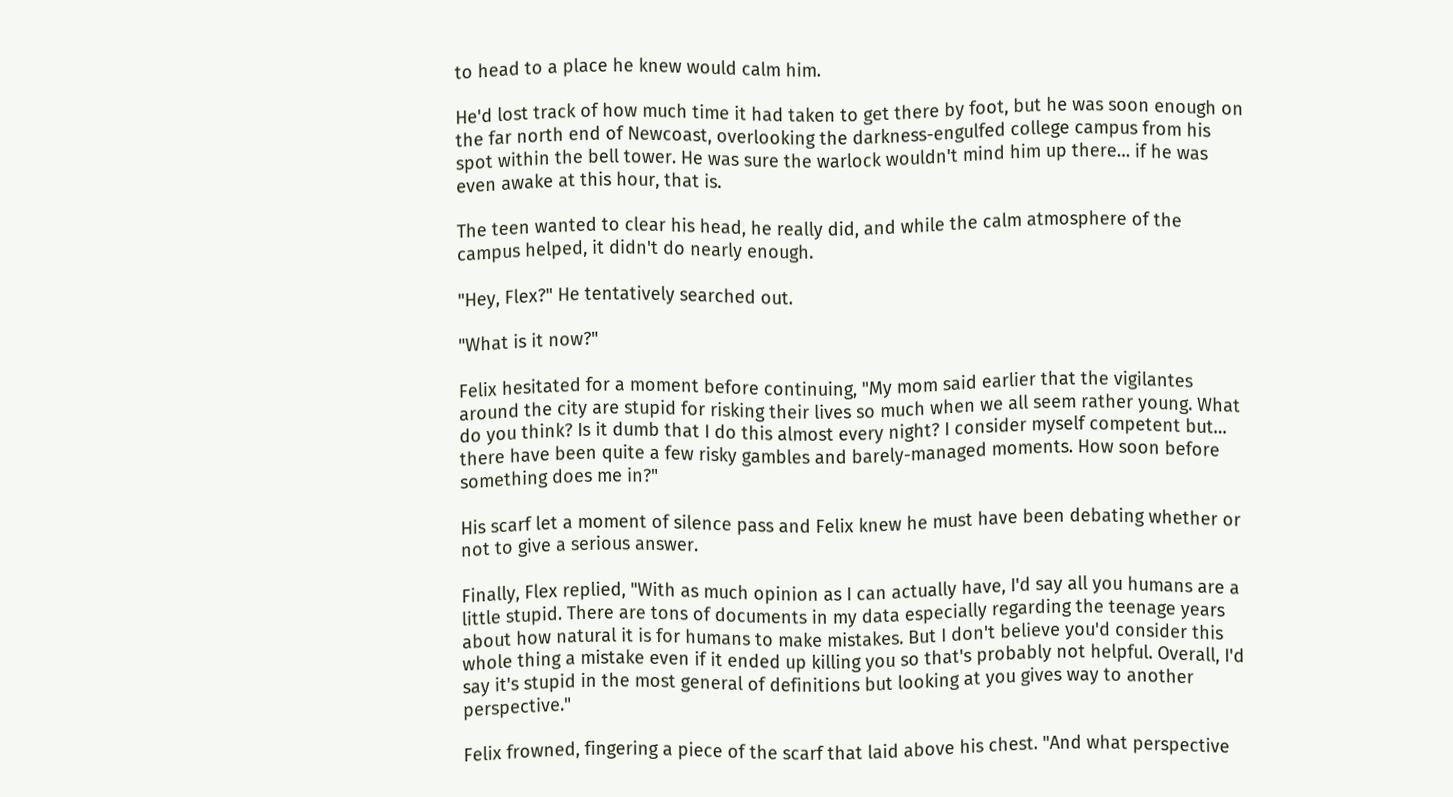to head to a place he knew would calm him.

He'd lost track of how much time it had taken to get there by foot, but he was soon enough on the far north end of Newcoast, overlooking the darkness-engulfed college campus from his spot within the bell tower. He was sure the warlock wouldn't mind him up there… if he was even awake at this hour, that is.

The teen wanted to clear his head, he really did, and while the calm atmosphere of the campus helped, it didn't do nearly enough.

"Hey, Flex?" He tentatively searched out.

"What is it now?"

Felix hesitated for a moment before continuing, "My mom said earlier that the vigilantes around the city are stupid for risking their lives so much when we all seem rather young. What do you think? Is it dumb that I do this almost every night? I consider myself competent but… there have been quite a few risky gambles and barely-managed moments. How soon before something does me in?"

His scarf let a moment of silence pass and Felix knew he must have been debating whether or not to give a serious answer.

Finally, Flex replied, "With as much opinion as I can actually have, I'd say all you humans are a little stupid. There are tons of documents in my data especially regarding the teenage years about how natural it is for humans to make mistakes. But I don't believe you'd consider this whole thing a mistake even if it ended up killing you so that's probably not helpful. Overall, I'd say it's stupid in the most general of definitions but looking at you gives way to another perspective."

Felix frowned, fingering a piece of the scarf that laid above his chest. "And what perspective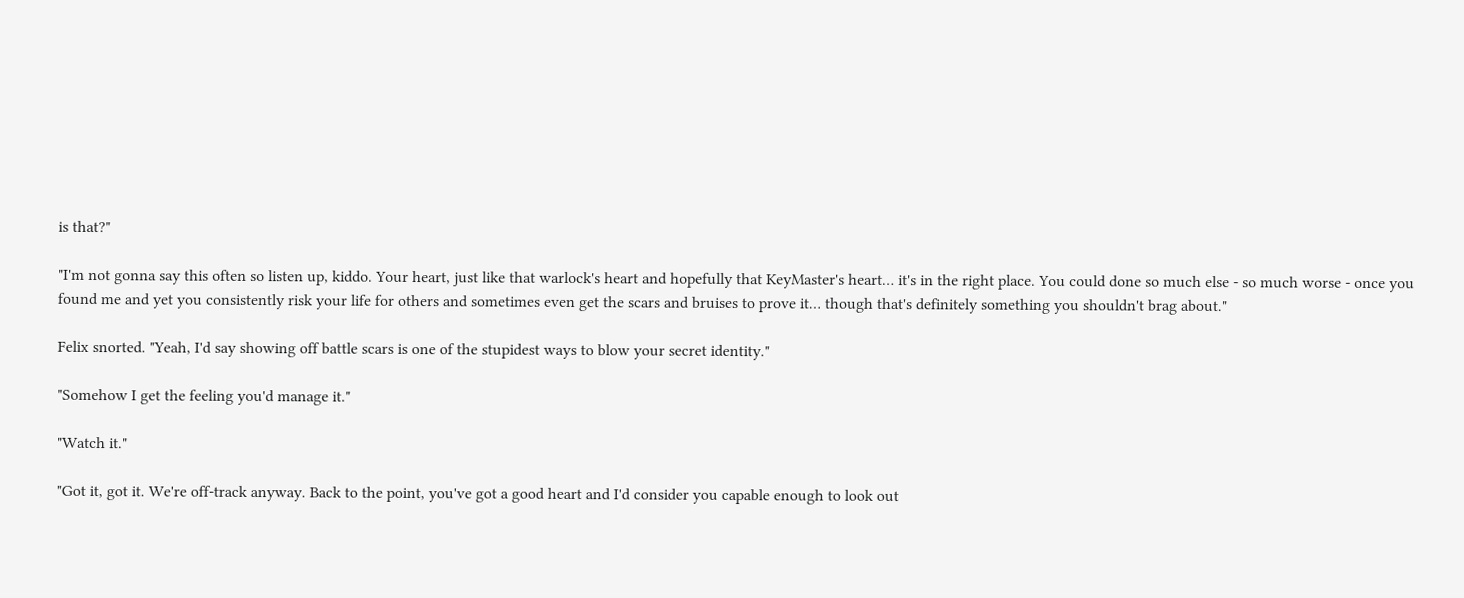is that?"

"I'm not gonna say this often so listen up, kiddo. Your heart, just like that warlock's heart and hopefully that KeyMaster's heart… it's in the right place. You could done so much else - so much worse - once you found me and yet you consistently risk your life for others and sometimes even get the scars and bruises to prove it… though that's definitely something you shouldn't brag about."

Felix snorted. "Yeah, I'd say showing off battle scars is one of the stupidest ways to blow your secret identity."

"Somehow I get the feeling you'd manage it."

"Watch it."

"Got it, got it. We're off-track anyway. Back to the point, you've got a good heart and I'd consider you capable enough to look out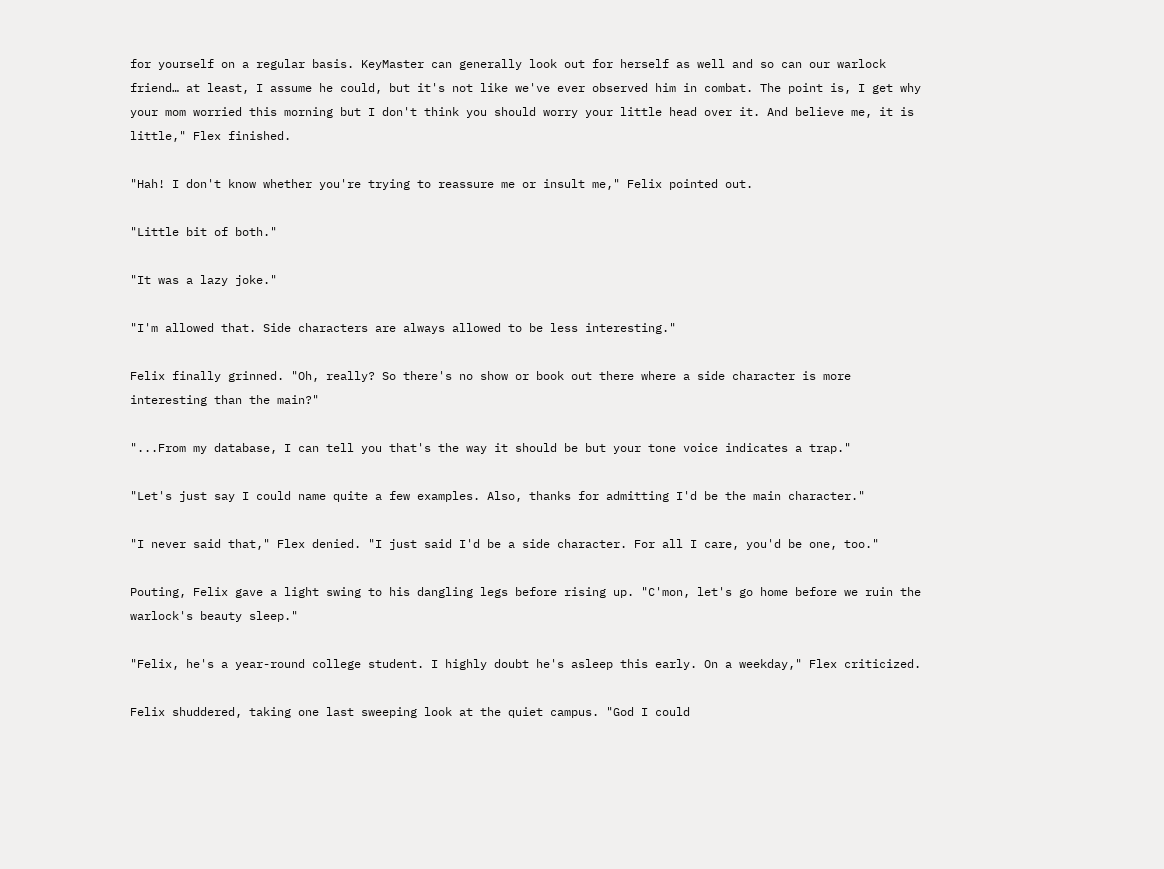for yourself on a regular basis. KeyMaster can generally look out for herself as well and so can our warlock friend… at least, I assume he could, but it's not like we've ever observed him in combat. The point is, I get why your mom worried this morning but I don't think you should worry your little head over it. And believe me, it is little," Flex finished.

"Hah! I don't know whether you're trying to reassure me or insult me," Felix pointed out.

"Little bit of both."

"It was a lazy joke."

"I'm allowed that. Side characters are always allowed to be less interesting."

Felix finally grinned. "Oh, really? So there's no show or book out there where a side character is more interesting than the main?"

"...From my database, I can tell you that's the way it should be but your tone voice indicates a trap."

"Let's just say I could name quite a few examples. Also, thanks for admitting I'd be the main character."

"I never said that," Flex denied. "I just said I'd be a side character. For all I care, you'd be one, too."

Pouting, Felix gave a light swing to his dangling legs before rising up. "C'mon, let's go home before we ruin the warlock's beauty sleep."

"Felix, he's a year-round college student. I highly doubt he's asleep this early. On a weekday," Flex criticized.

Felix shuddered, taking one last sweeping look at the quiet campus. "God I could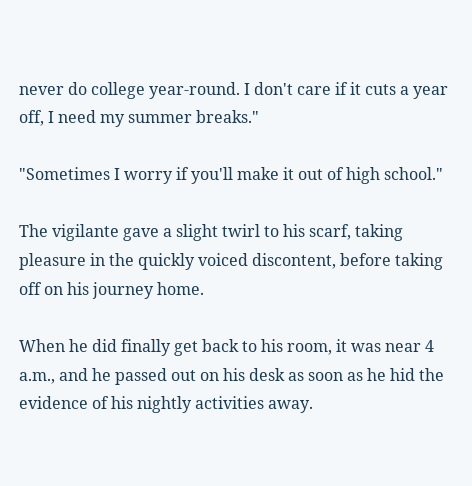never do college year-round. I don't care if it cuts a year off, I need my summer breaks."

"Sometimes I worry if you'll make it out of high school."

The vigilante gave a slight twirl to his scarf, taking pleasure in the quickly voiced discontent, before taking off on his journey home.

When he did finally get back to his room, it was near 4 a.m., and he passed out on his desk as soon as he hid the evidence of his nightly activities away.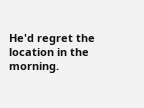He'd regret the location in the morning.